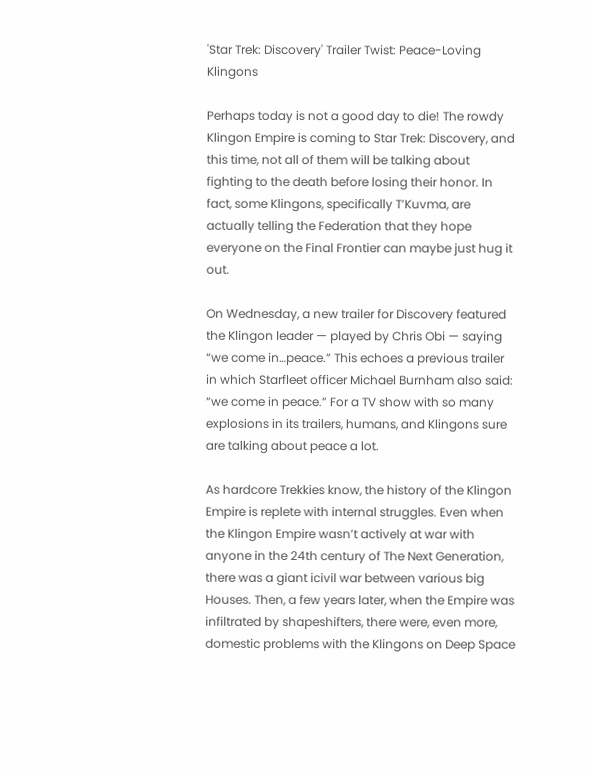'Star Trek: Discovery' Trailer Twist: Peace-Loving Klingons

Perhaps today is not a good day to die! The rowdy Klingon Empire is coming to Star Trek: Discovery, and this time, not all of them will be talking about fighting to the death before losing their honor. In fact, some Klingons, specifically T’Kuvma, are actually telling the Federation that they hope everyone on the Final Frontier can maybe just hug it out.

On Wednesday, a new trailer for Discovery featured the Klingon leader — played by Chris Obi — saying “we come in…peace.” This echoes a previous trailer in which Starfleet officer Michael Burnham also said: “we come in peace.” For a TV show with so many explosions in its trailers, humans, and Klingons sure are talking about peace a lot.

As hardcore Trekkies know, the history of the Klingon Empire is replete with internal struggles. Even when the Klingon Empire wasn’t actively at war with anyone in the 24th century of The Next Generation, there was a giant icivil war between various big Houses. Then, a few years later, when the Empire was infiltrated by shapeshifters, there were, even more, domestic problems with the Klingons on Deep Space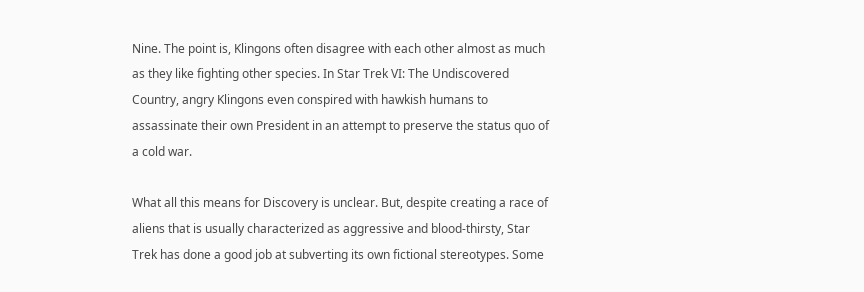Nine. The point is, Klingons often disagree with each other almost as much as they like fighting other species. In Star Trek VI: The Undiscovered Country, angry Klingons even conspired with hawkish humans to assassinate their own President in an attempt to preserve the status quo of a cold war.

What all this means for Discovery is unclear. But, despite creating a race of aliens that is usually characterized as aggressive and blood-thirsty, Star Trek has done a good job at subverting its own fictional stereotypes. Some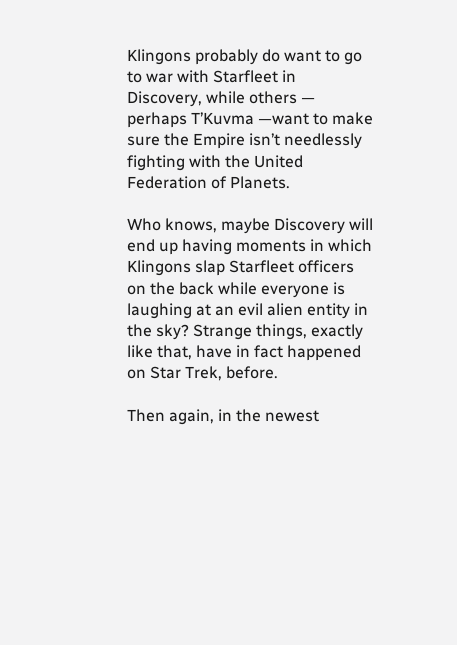Klingons probably do want to go to war with Starfleet in Discovery, while others — perhaps T’Kuvma —want to make sure the Empire isn’t needlessly fighting with the United Federation of Planets.

Who knows, maybe Discovery will end up having moments in which Klingons slap Starfleet officers on the back while everyone is laughing at an evil alien entity in the sky? Strange things, exactly like that, have in fact happened on Star Trek, before.

Then again, in the newest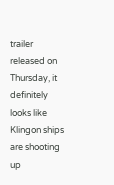trailer released on Thursday, it definitely looks like Klingon ships are shooting up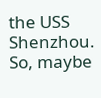the USS Shenzhou. So, maybe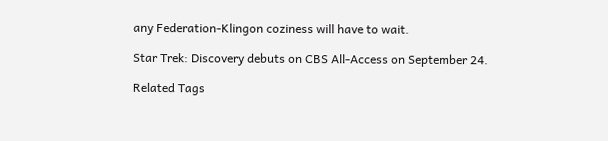any Federation-Klingon coziness will have to wait.

Star Trek: Discovery debuts on CBS All-Access on September 24.

Related Tags